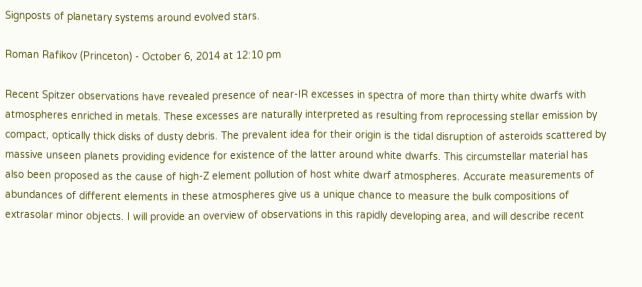Signposts of planetary systems around evolved stars.

Roman Rafikov (Princeton) - October 6, 2014 at 12:10 pm

Recent Spitzer observations have revealed presence of near-IR excesses in spectra of more than thirty white dwarfs with atmospheres enriched in metals. These excesses are naturally interpreted as resulting from reprocessing stellar emission by compact, optically thick disks of dusty debris. The prevalent idea for their origin is the tidal disruption of asteroids scattered by massive unseen planets providing evidence for existence of the latter around white dwarfs. This circumstellar material has also been proposed as the cause of high-Z element pollution of host white dwarf atmospheres. Accurate measurements of abundances of different elements in these atmospheres give us a unique chance to measure the bulk compositions of extrasolar minor objects. I will provide an overview of observations in this rapidly developing area, and will describe recent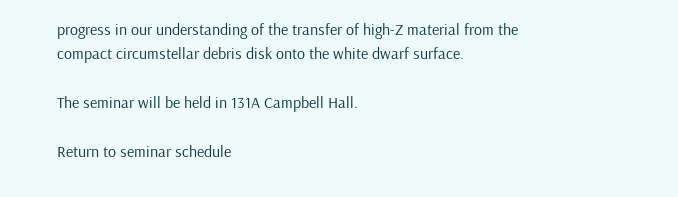progress in our understanding of the transfer of high-Z material from the compact circumstellar debris disk onto the white dwarf surface.

The seminar will be held in 131A Campbell Hall.

Return to seminar schedule